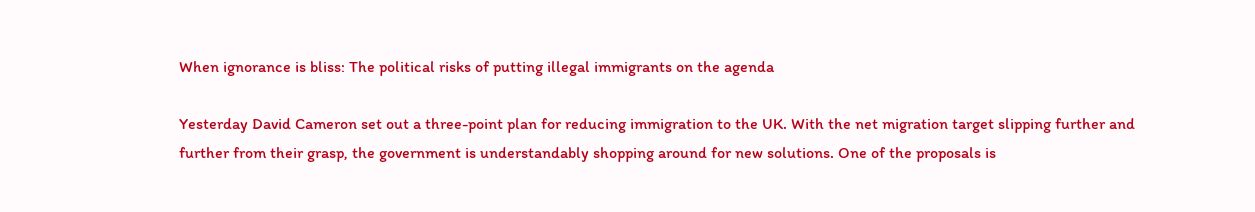When ignorance is bliss: The political risks of putting illegal immigrants on the agenda

Yesterday David Cameron set out a three-point plan for reducing immigration to the UK. With the net migration target slipping further and further from their grasp, the government is understandably shopping around for new solutions. One of the proposals is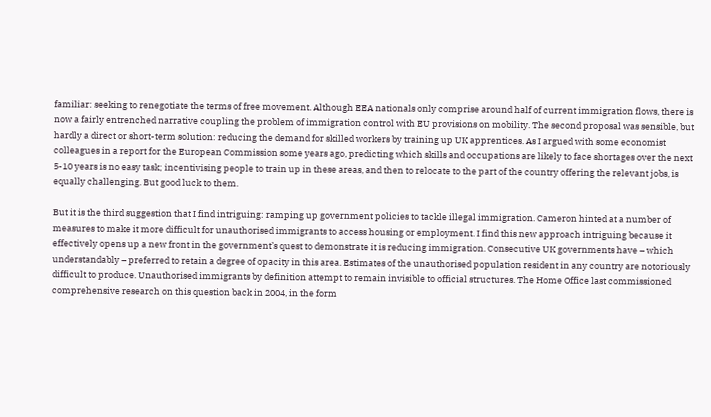familiar: seeking to renegotiate the terms of free movement. Although EEA nationals only comprise around half of current immigration flows, there is now a fairly entrenched narrative coupling the problem of immigration control with EU provisions on mobility. The second proposal was sensible, but hardly a direct or short-term solution: reducing the demand for skilled workers by training up UK apprentices. As I argued with some economist colleagues in a report for the European Commission some years ago, predicting which skills and occupations are likely to face shortages over the next 5-10 years is no easy task; incentivising people to train up in these areas, and then to relocate to the part of the country offering the relevant jobs, is equally challenging. But good luck to them.

But it is the third suggestion that I find intriguing: ramping up government policies to tackle illegal immigration. Cameron hinted at a number of measures to make it more difficult for unauthorised immigrants to access housing or employment. I find this new approach intriguing because it effectively opens up a new front in the government’s quest to demonstrate it is reducing immigration. Consecutive UK governments have – which understandably – preferred to retain a degree of opacity in this area. Estimates of the unauthorised population resident in any country are notoriously difficult to produce. Unauthorised immigrants by definition attempt to remain invisible to official structures. The Home Office last commissioned comprehensive research on this question back in 2004, in the form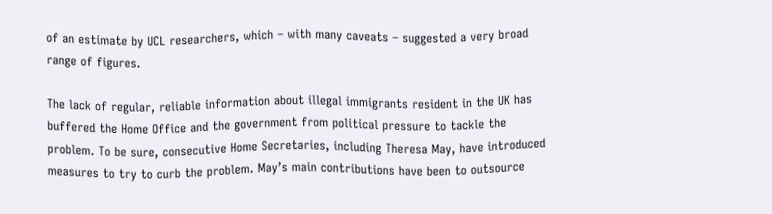of an estimate by UCL researchers, which – with many caveats – suggested a very broad range of figures.

The lack of regular, reliable information about illegal immigrants resident in the UK has buffered the Home Office and the government from political pressure to tackle the problem. To be sure, consecutive Home Secretaries, including Theresa May, have introduced measures to try to curb the problem. May’s main contributions have been to outsource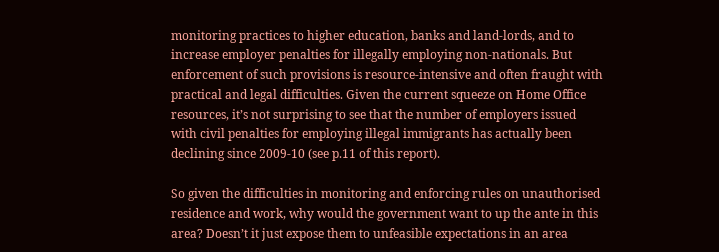monitoring practices to higher education, banks and land-lords, and to increase employer penalties for illegally employing non-nationals. But enforcement of such provisions is resource-intensive and often fraught with practical and legal difficulties. Given the current squeeze on Home Office resources, it’s not surprising to see that the number of employers issued with civil penalties for employing illegal immigrants has actually been declining since 2009-10 (see p.11 of this report).

So given the difficulties in monitoring and enforcing rules on unauthorised residence and work, why would the government want to up the ante in this area? Doesn’t it just expose them to unfeasible expectations in an area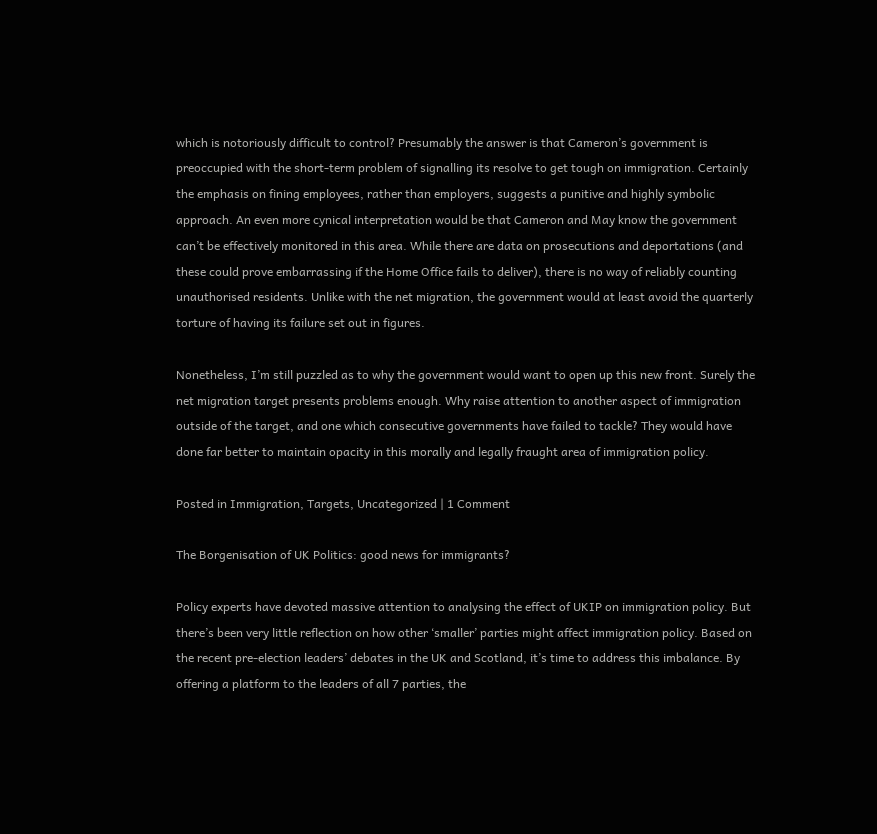which is notoriously difficult to control? Presumably the answer is that Cameron’s government is preoccupied with the short-term problem of signalling its resolve to get tough on immigration. Certainly the emphasis on fining employees, rather than employers, suggests a punitive and highly symbolic approach. An even more cynical interpretation would be that Cameron and May know the government can’t be effectively monitored in this area. While there are data on prosecutions and deportations (and these could prove embarrassing if the Home Office fails to deliver), there is no way of reliably counting unauthorised residents. Unlike with the net migration, the government would at least avoid the quarterly torture of having its failure set out in figures.

Nonetheless, I’m still puzzled as to why the government would want to open up this new front. Surely the net migration target presents problems enough. Why raise attention to another aspect of immigration outside of the target, and one which consecutive governments have failed to tackle? They would have done far better to maintain opacity in this morally and legally fraught area of immigration policy.

Posted in Immigration, Targets, Uncategorized | 1 Comment

The Borgenisation of UK Politics: good news for immigrants?

Policy experts have devoted massive attention to analysing the effect of UKIP on immigration policy. But there’s been very little reflection on how other ‘smaller’ parties might affect immigration policy. Based on the recent pre-election leaders’ debates in the UK and Scotland, it’s time to address this imbalance. By offering a platform to the leaders of all 7 parties, the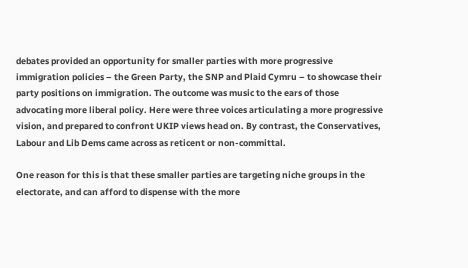debates provided an opportunity for smaller parties with more progressive immigration policies – the Green Party, the SNP and Plaid Cymru – to showcase their party positions on immigration. The outcome was music to the ears of those advocating more liberal policy. Here were three voices articulating a more progressive vision, and prepared to confront UKIP views head on. By contrast, the Conservatives, Labour and Lib Dems came across as reticent or non-committal.

One reason for this is that these smaller parties are targeting niche groups in the electorate, and can afford to dispense with the more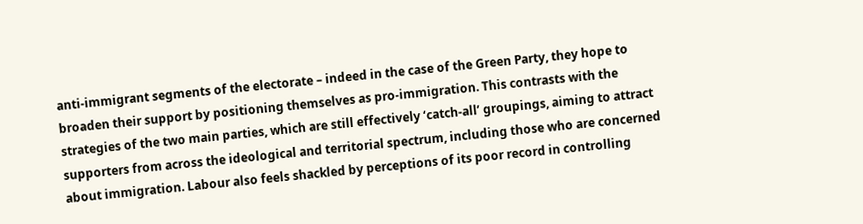anti-immigrant segments of the electorate – indeed in the case of the Green Party, they hope to broaden their support by positioning themselves as pro-immigration. This contrasts with the strategies of the two main parties, which are still effectively ‘catch-all’ groupings, aiming to attract supporters from across the ideological and territorial spectrum, including those who are concerned about immigration. Labour also feels shackled by perceptions of its poor record in controlling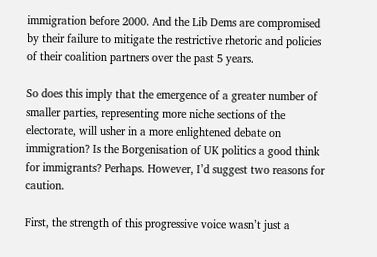immigration before 2000. And the Lib Dems are compromised by their failure to mitigate the restrictive rhetoric and policies of their coalition partners over the past 5 years.

So does this imply that the emergence of a greater number of smaller parties, representing more niche sections of the electorate, will usher in a more enlightened debate on immigration? Is the Borgenisation of UK politics a good think for immigrants? Perhaps. However, I’d suggest two reasons for caution.

First, the strength of this progressive voice wasn’t just a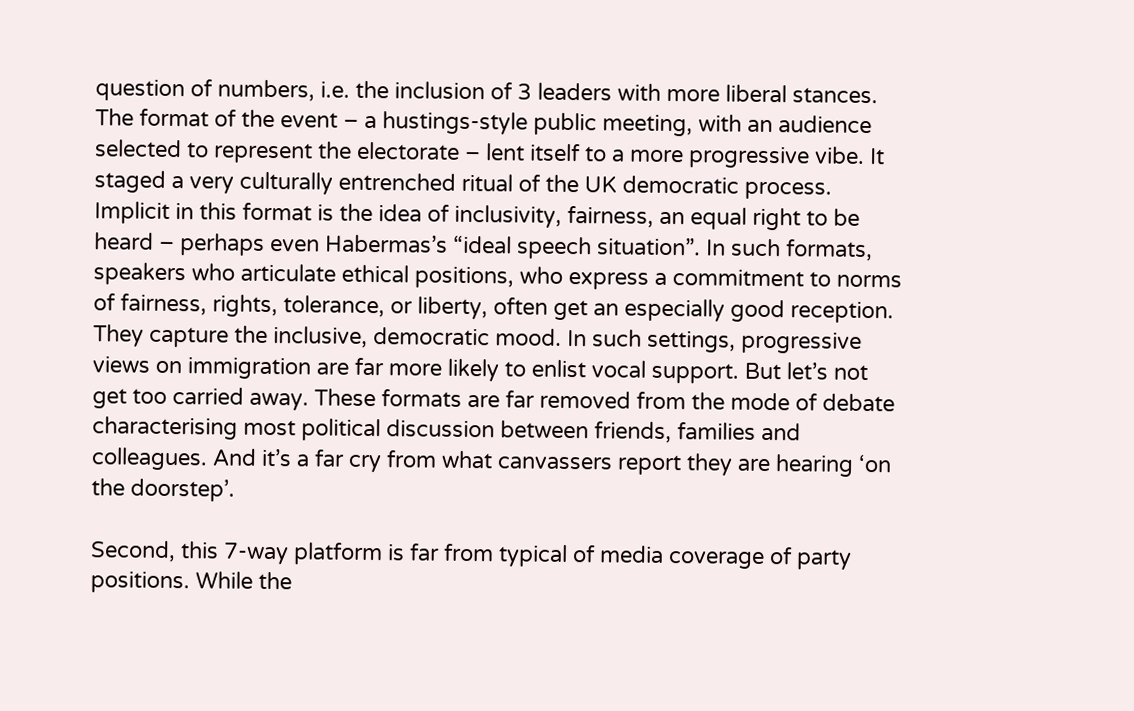question of numbers, i.e. the inclusion of 3 leaders with more liberal stances. The format of the event – a hustings-style public meeting, with an audience selected to represent the electorate – lent itself to a more progressive vibe. It staged a very culturally entrenched ritual of the UK democratic process. Implicit in this format is the idea of inclusivity, fairness, an equal right to be heard – perhaps even Habermas’s “ideal speech situation”. In such formats, speakers who articulate ethical positions, who express a commitment to norms of fairness, rights, tolerance, or liberty, often get an especially good reception. They capture the inclusive, democratic mood. In such settings, progressive views on immigration are far more likely to enlist vocal support. But let’s not get too carried away. These formats are far removed from the mode of debate characterising most political discussion between friends, families and colleagues. And it’s a far cry from what canvassers report they are hearing ‘on the doorstep’.

Second, this 7-way platform is far from typical of media coverage of party positions. While the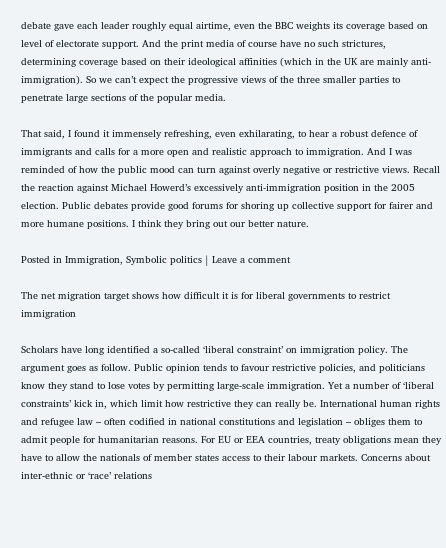debate gave each leader roughly equal airtime, even the BBC weights its coverage based on level of electorate support. And the print media of course have no such strictures, determining coverage based on their ideological affinities (which in the UK are mainly anti-immigration). So we can’t expect the progressive views of the three smaller parties to penetrate large sections of the popular media.

That said, I found it immensely refreshing, even exhilarating, to hear a robust defence of immigrants and calls for a more open and realistic approach to immigration. And I was reminded of how the public mood can turn against overly negative or restrictive views. Recall the reaction against Michael Howerd’s excessively anti-immigration position in the 2005 election. Public debates provide good forums for shoring up collective support for fairer and more humane positions. I think they bring out our better nature.

Posted in Immigration, Symbolic politics | Leave a comment

The net migration target shows how difficult it is for liberal governments to restrict immigration

Scholars have long identified a so-called ‘liberal constraint’ on immigration policy. The argument goes as follow. Public opinion tends to favour restrictive policies, and politicians know they stand to lose votes by permitting large-scale immigration. Yet a number of ‘liberal constraints’ kick in, which limit how restrictive they can really be. International human rights and refugee law – often codified in national constitutions and legislation – obliges them to admit people for humanitarian reasons. For EU or EEA countries, treaty obligations mean they have to allow the nationals of member states access to their labour markets. Concerns about inter-ethnic or ‘race’ relations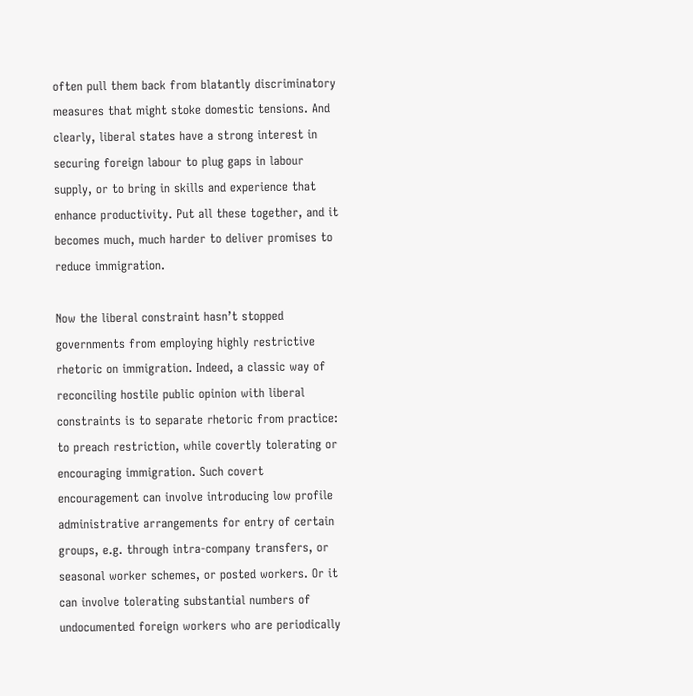often pull them back from blatantly discriminatory measures that might stoke domestic tensions. And clearly, liberal states have a strong interest in securing foreign labour to plug gaps in labour supply, or to bring in skills and experience that enhance productivity. Put all these together, and it becomes much, much harder to deliver promises to reduce immigration.

Now the liberal constraint hasn’t stopped governments from employing highly restrictive rhetoric on immigration. Indeed, a classic way of reconciling hostile public opinion with liberal constraints is to separate rhetoric from practice: to preach restriction, while covertly tolerating or encouraging immigration. Such covert encouragement can involve introducing low profile administrative arrangements for entry of certain groups, e.g. through intra-company transfers, or seasonal worker schemes, or posted workers. Or it can involve tolerating substantial numbers of undocumented foreign workers who are periodically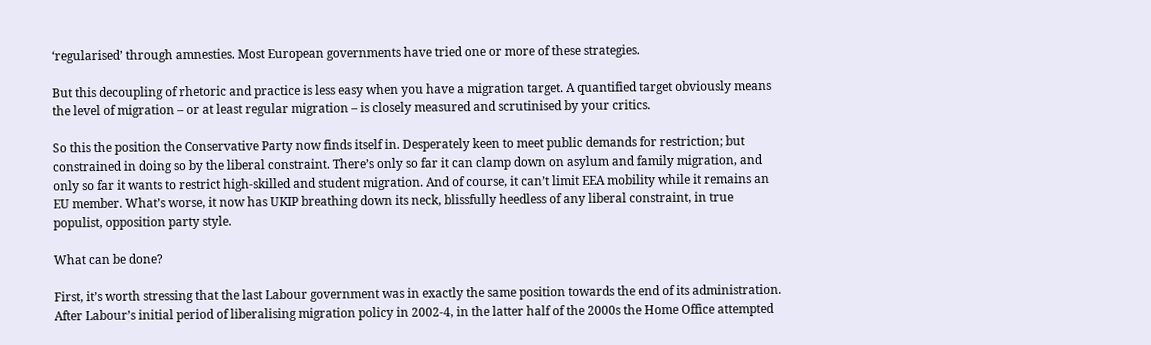‘regularised’ through amnesties. Most European governments have tried one or more of these strategies.

But this decoupling of rhetoric and practice is less easy when you have a migration target. A quantified target obviously means the level of migration – or at least regular migration – is closely measured and scrutinised by your critics.

So this the position the Conservative Party now finds itself in. Desperately keen to meet public demands for restriction; but constrained in doing so by the liberal constraint. There’s only so far it can clamp down on asylum and family migration, and only so far it wants to restrict high-skilled and student migration. And of course, it can’t limit EEA mobility while it remains an EU member. What’s worse, it now has UKIP breathing down its neck, blissfully heedless of any liberal constraint, in true populist, opposition party style.

What can be done?

First, it’s worth stressing that the last Labour government was in exactly the same position towards the end of its administration. After Labour’s initial period of liberalising migration policy in 2002-4, in the latter half of the 2000s the Home Office attempted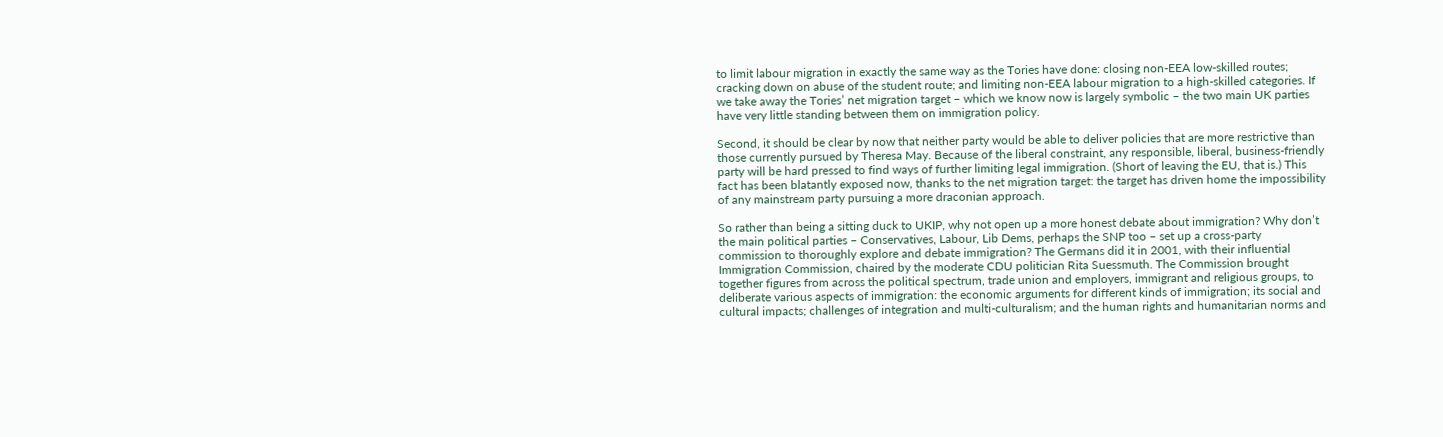to limit labour migration in exactly the same way as the Tories have done: closing non-EEA low-skilled routes; cracking down on abuse of the student route; and limiting non-EEA labour migration to a high-skilled categories. If we take away the Tories’ net migration target – which we know now is largely symbolic – the two main UK parties have very little standing between them on immigration policy.

Second, it should be clear by now that neither party would be able to deliver policies that are more restrictive than those currently pursued by Theresa May. Because of the liberal constraint, any responsible, liberal, business-friendly party will be hard pressed to find ways of further limiting legal immigration. (Short of leaving the EU, that is.) This fact has been blatantly exposed now, thanks to the net migration target: the target has driven home the impossibility of any mainstream party pursuing a more draconian approach.

So rather than being a sitting duck to UKIP, why not open up a more honest debate about immigration? Why don’t the main political parties – Conservatives, Labour, Lib Dems, perhaps the SNP too – set up a cross-party commission to thoroughly explore and debate immigration? The Germans did it in 2001, with their influential Immigration Commission, chaired by the moderate CDU politician Rita Suessmuth. The Commission brought together figures from across the political spectrum, trade union and employers, immigrant and religious groups, to deliberate various aspects of immigration: the economic arguments for different kinds of immigration; its social and cultural impacts; challenges of integration and multi-culturalism; and the human rights and humanitarian norms and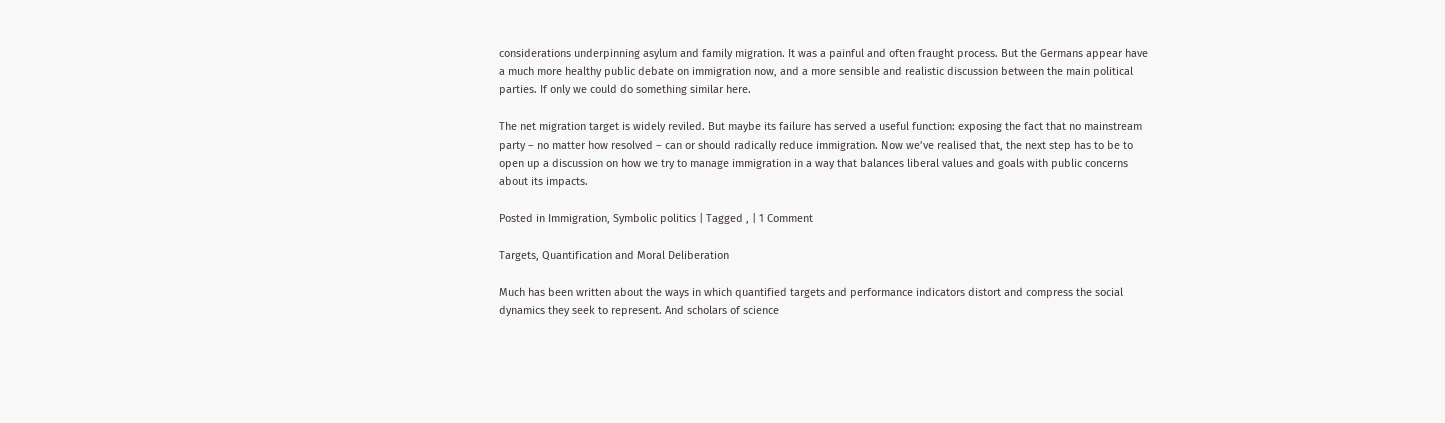considerations underpinning asylum and family migration. It was a painful and often fraught process. But the Germans appear have a much more healthy public debate on immigration now, and a more sensible and realistic discussion between the main political parties. If only we could do something similar here.

The net migration target is widely reviled. But maybe its failure has served a useful function: exposing the fact that no mainstream party – no matter how resolved – can or should radically reduce immigration. Now we’ve realised that, the next step has to be to open up a discussion on how we try to manage immigration in a way that balances liberal values and goals with public concerns about its impacts.

Posted in Immigration, Symbolic politics | Tagged , | 1 Comment

Targets, Quantification and Moral Deliberation

Much has been written about the ways in which quantified targets and performance indicators distort and compress the social dynamics they seek to represent. And scholars of science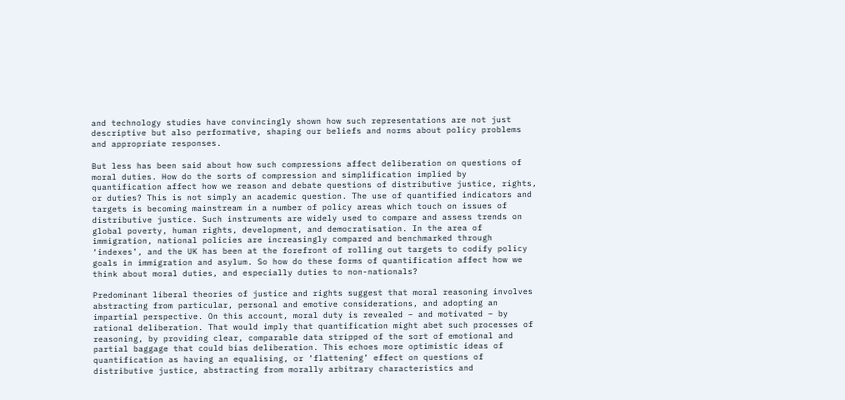and technology studies have convincingly shown how such representations are not just descriptive but also performative, shaping our beliefs and norms about policy problems and appropriate responses.

But less has been said about how such compressions affect deliberation on questions of moral duties. How do the sorts of compression and simplification implied by quantification affect how we reason and debate questions of distributive justice, rights, or duties? This is not simply an academic question. The use of quantified indicators and targets is becoming mainstream in a number of policy areas which touch on issues of distributive justice. Such instruments are widely used to compare and assess trends on global poverty, human rights, development, and democratisation. In the area of immigration, national policies are increasingly compared and benchmarked through ‘indexes’, and the UK has been at the forefront of rolling out targets to codify policy goals in immigration and asylum. So how do these forms of quantification affect how we think about moral duties, and especially duties to non-nationals?

Predominant liberal theories of justice and rights suggest that moral reasoning involves abstracting from particular, personal and emotive considerations, and adopting an impartial perspective. On this account, moral duty is revealed – and motivated – by rational deliberation. That would imply that quantification might abet such processes of reasoning, by providing clear, comparable data stripped of the sort of emotional and partial baggage that could bias deliberation. This echoes more optimistic ideas of quantification as having an equalising, or ‘flattening’ effect on questions of distributive justice, abstracting from morally arbitrary characteristics and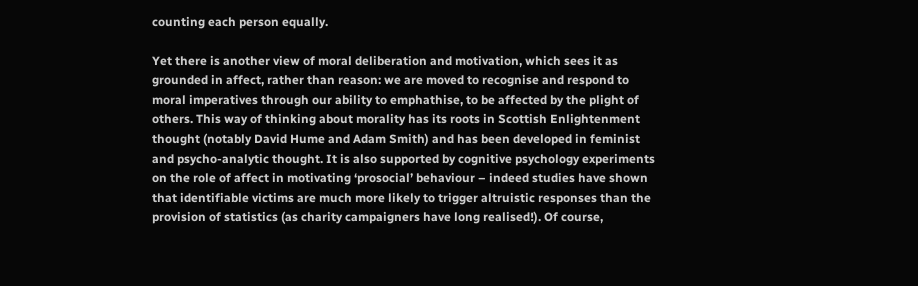counting each person equally.

Yet there is another view of moral deliberation and motivation, which sees it as grounded in affect, rather than reason: we are moved to recognise and respond to moral imperatives through our ability to emphathise, to be affected by the plight of others. This way of thinking about morality has its roots in Scottish Enlightenment thought (notably David Hume and Adam Smith) and has been developed in feminist and psycho-analytic thought. It is also supported by cognitive psychology experiments on the role of affect in motivating ‘prosocial’ behaviour – indeed studies have shown that identifiable victims are much more likely to trigger altruistic responses than the provision of statistics (as charity campaigners have long realised!). Of course,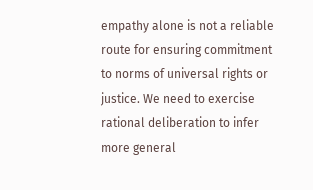empathy alone is not a reliable route for ensuring commitment to norms of universal rights or justice. We need to exercise rational deliberation to infer more general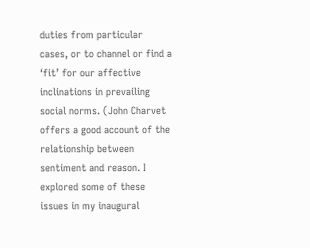duties from particular cases, or to channel or find a ‘fit’ for our affective inclinations in prevailing social norms. (John Charvet offers a good account of the relationship between sentiment and reason. I explored some of these issues in my inaugural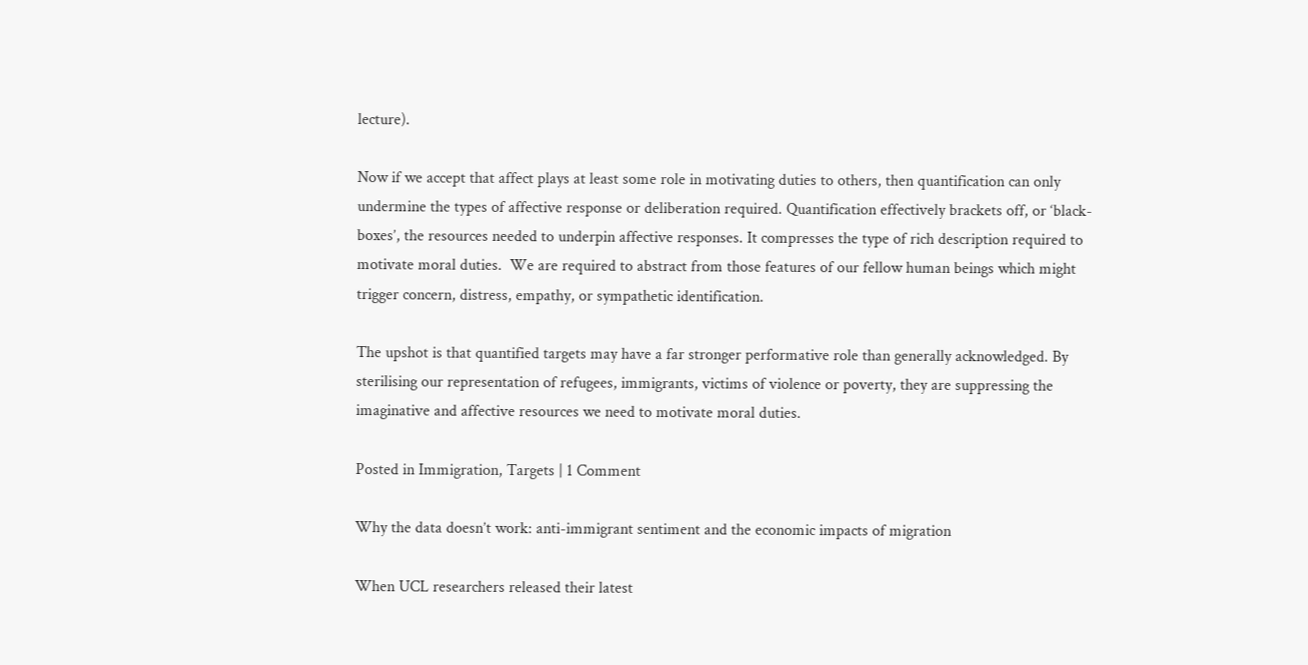lecture).

Now if we accept that affect plays at least some role in motivating duties to others, then quantification can only undermine the types of affective response or deliberation required. Quantification effectively brackets off, or ‘black-boxes’, the resources needed to underpin affective responses. It compresses the type of rich description required to motivate moral duties.  We are required to abstract from those features of our fellow human beings which might trigger concern, distress, empathy, or sympathetic identification.

The upshot is that quantified targets may have a far stronger performative role than generally acknowledged. By sterilising our representation of refugees, immigrants, victims of violence or poverty, they are suppressing the imaginative and affective resources we need to motivate moral duties.

Posted in Immigration, Targets | 1 Comment

Why the data doesn’t work: anti-immigrant sentiment and the economic impacts of migration

When UCL researchers released their latest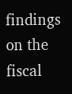findings on the fiscal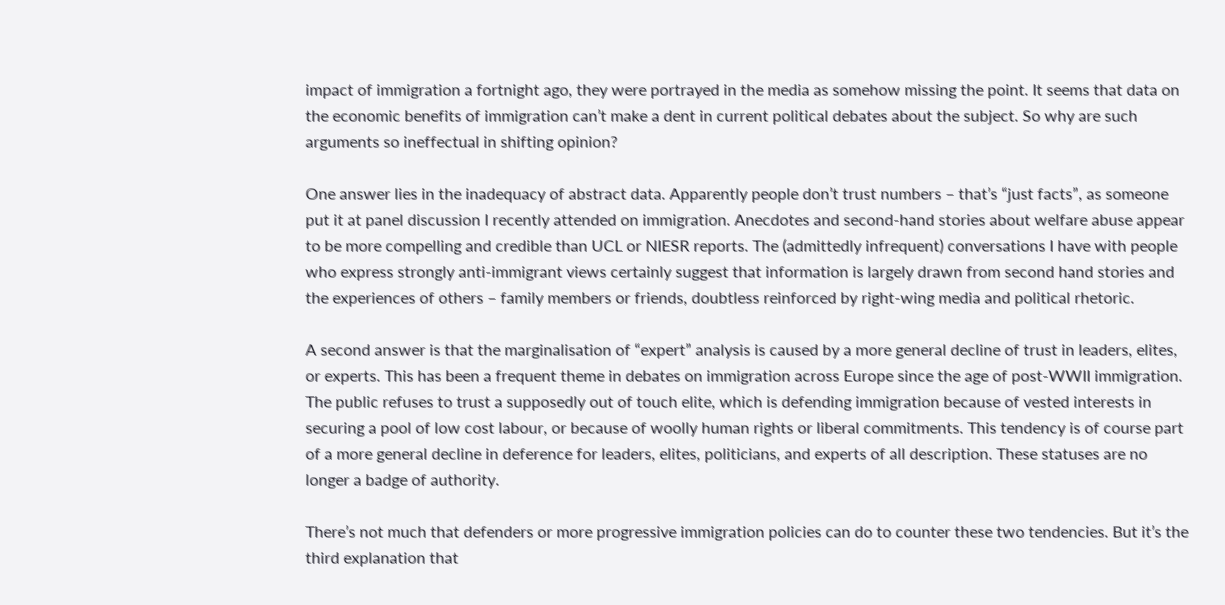impact of immigration a fortnight ago, they were portrayed in the media as somehow missing the point. It seems that data on the economic benefits of immigration can’t make a dent in current political debates about the subject. So why are such arguments so ineffectual in shifting opinion?

One answer lies in the inadequacy of abstract data. Apparently people don’t trust numbers – that’s “just facts”, as someone put it at panel discussion I recently attended on immigration. Anecdotes and second-hand stories about welfare abuse appear to be more compelling and credible than UCL or NIESR reports. The (admittedly infrequent) conversations I have with people who express strongly anti-immigrant views certainly suggest that information is largely drawn from second hand stories and the experiences of others – family members or friends, doubtless reinforced by right-wing media and political rhetoric.

A second answer is that the marginalisation of “expert” analysis is caused by a more general decline of trust in leaders, elites, or experts. This has been a frequent theme in debates on immigration across Europe since the age of post-WWII immigration. The public refuses to trust a supposedly out of touch elite, which is defending immigration because of vested interests in securing a pool of low cost labour, or because of woolly human rights or liberal commitments. This tendency is of course part of a more general decline in deference for leaders, elites, politicians, and experts of all description. These statuses are no longer a badge of authority.

There’s not much that defenders or more progressive immigration policies can do to counter these two tendencies. But it’s the third explanation that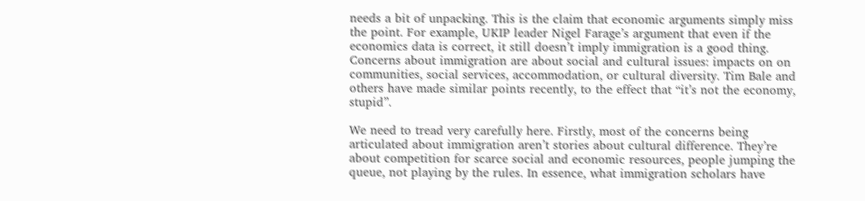needs a bit of unpacking. This is the claim that economic arguments simply miss the point. For example, UKIP leader Nigel Farage’s argument that even if the economics data is correct, it still doesn’t imply immigration is a good thing. Concerns about immigration are about social and cultural issues: impacts on on communities, social services, accommodation, or cultural diversity. Tim Bale and others have made similar points recently, to the effect that “it’s not the economy, stupid”.

We need to tread very carefully here. Firstly, most of the concerns being articulated about immigration aren’t stories about cultural difference. They’re about competition for scarce social and economic resources, people jumping the queue, not playing by the rules. In essence, what immigration scholars have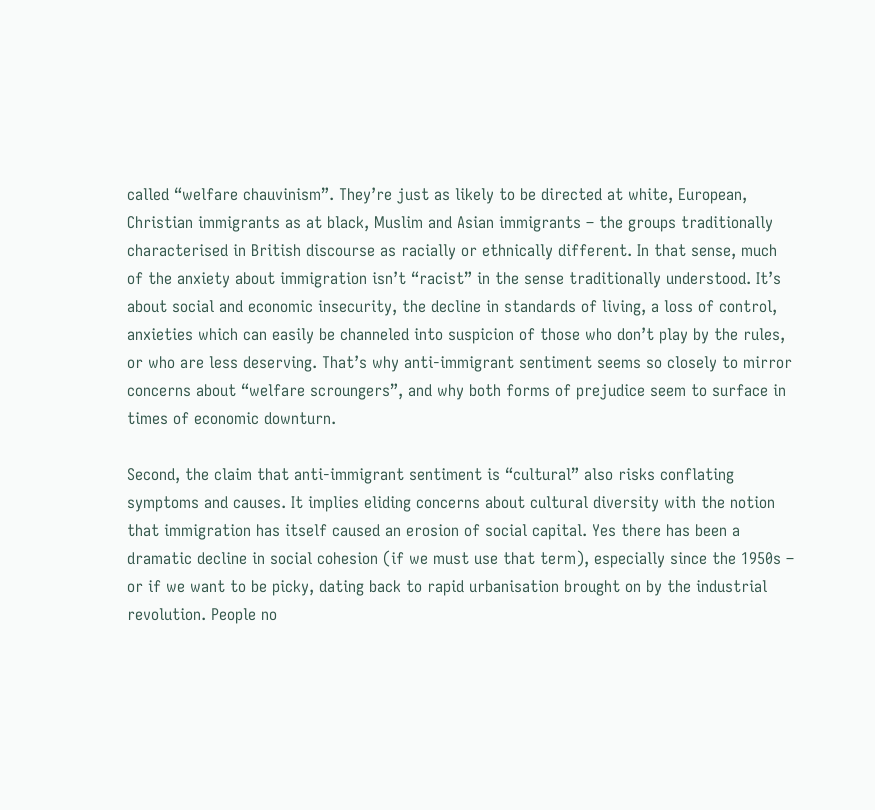called “welfare chauvinism”. They’re just as likely to be directed at white, European, Christian immigrants as at black, Muslim and Asian immigrants – the groups traditionally characterised in British discourse as racially or ethnically different. In that sense, much of the anxiety about immigration isn’t “racist” in the sense traditionally understood. It’s about social and economic insecurity, the decline in standards of living, a loss of control, anxieties which can easily be channeled into suspicion of those who don’t play by the rules, or who are less deserving. That’s why anti-immigrant sentiment seems so closely to mirror concerns about “welfare scroungers”, and why both forms of prejudice seem to surface in times of economic downturn.

Second, the claim that anti-immigrant sentiment is “cultural” also risks conflating symptoms and causes. It implies eliding concerns about cultural diversity with the notion that immigration has itself caused an erosion of social capital. Yes there has been a dramatic decline in social cohesion (if we must use that term), especially since the 1950s – or if we want to be picky, dating back to rapid urbanisation brought on by the industrial revolution. People no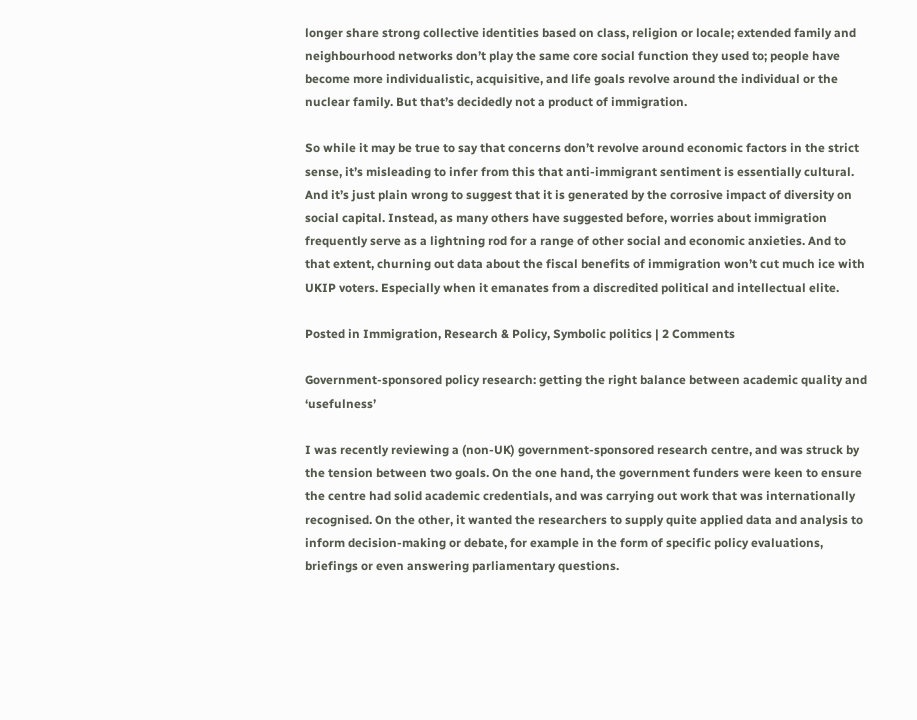longer share strong collective identities based on class, religion or locale; extended family and neighbourhood networks don’t play the same core social function they used to; people have become more individualistic, acquisitive, and life goals revolve around the individual or the nuclear family. But that’s decidedly not a product of immigration.

So while it may be true to say that concerns don’t revolve around economic factors in the strict sense, it’s misleading to infer from this that anti-immigrant sentiment is essentially cultural. And it’s just plain wrong to suggest that it is generated by the corrosive impact of diversity on social capital. Instead, as many others have suggested before, worries about immigration frequently serve as a lightning rod for a range of other social and economic anxieties. And to that extent, churning out data about the fiscal benefits of immigration won’t cut much ice with UKIP voters. Especially when it emanates from a discredited political and intellectual elite.

Posted in Immigration, Research & Policy, Symbolic politics | 2 Comments

Government-sponsored policy research: getting the right balance between academic quality and ‘usefulness’

I was recently reviewing a (non-UK) government-sponsored research centre, and was struck by the tension between two goals. On the one hand, the government funders were keen to ensure the centre had solid academic credentials, and was carrying out work that was internationally recognised. On the other, it wanted the researchers to supply quite applied data and analysis to inform decision-making or debate, for example in the form of specific policy evaluations, briefings or even answering parliamentary questions.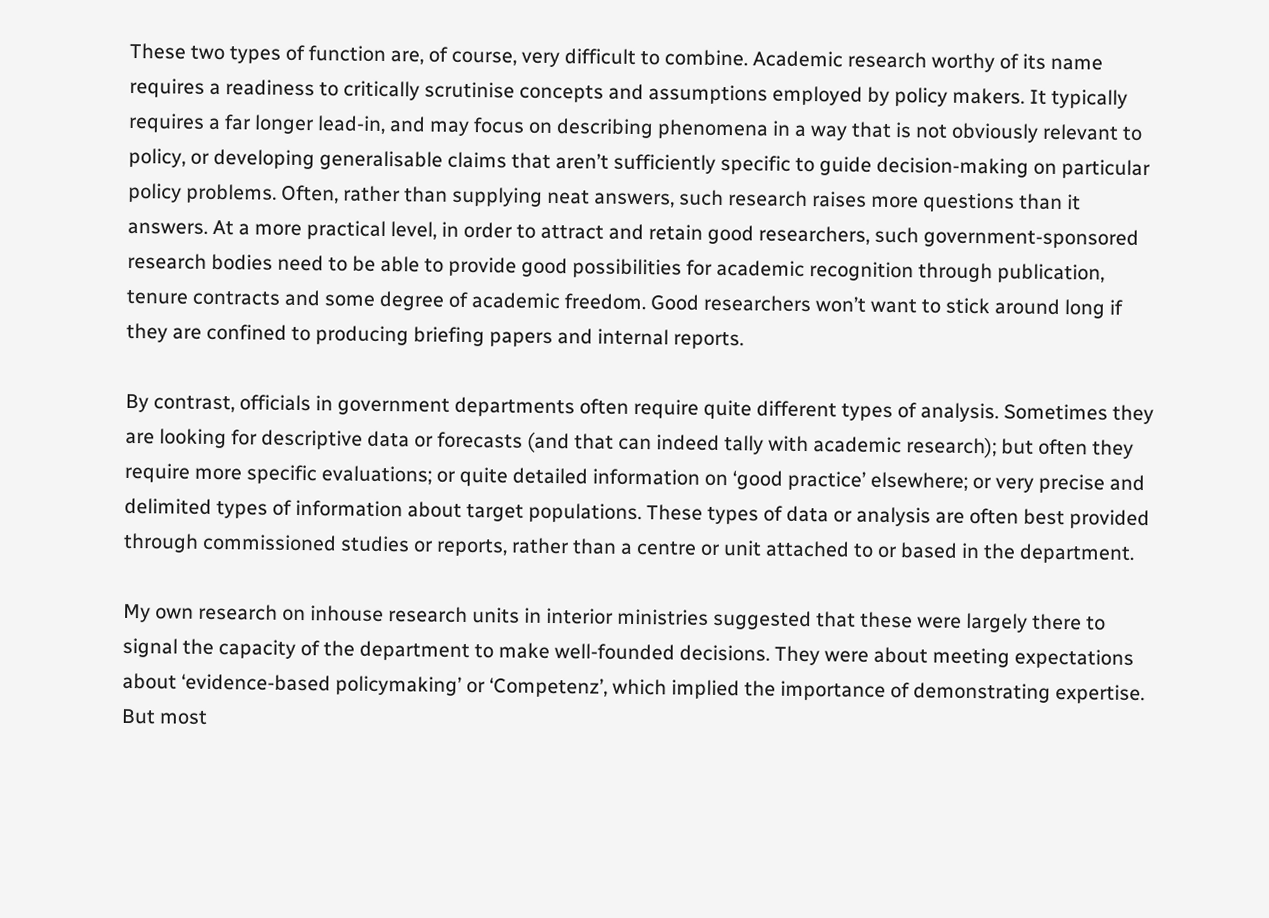These two types of function are, of course, very difficult to combine. Academic research worthy of its name requires a readiness to critically scrutinise concepts and assumptions employed by policy makers. It typically requires a far longer lead-in, and may focus on describing phenomena in a way that is not obviously relevant to policy, or developing generalisable claims that aren’t sufficiently specific to guide decision-making on particular policy problems. Often, rather than supplying neat answers, such research raises more questions than it answers. At a more practical level, in order to attract and retain good researchers, such government-sponsored research bodies need to be able to provide good possibilities for academic recognition through publication, tenure contracts and some degree of academic freedom. Good researchers won’t want to stick around long if they are confined to producing briefing papers and internal reports.

By contrast, officials in government departments often require quite different types of analysis. Sometimes they are looking for descriptive data or forecasts (and that can indeed tally with academic research); but often they require more specific evaluations; or quite detailed information on ‘good practice’ elsewhere; or very precise and delimited types of information about target populations. These types of data or analysis are often best provided through commissioned studies or reports, rather than a centre or unit attached to or based in the department.

My own research on inhouse research units in interior ministries suggested that these were largely there to signal the capacity of the department to make well-founded decisions. They were about meeting expectations about ‘evidence-based policymaking’ or ‘Competenz’, which implied the importance of demonstrating expertise. But most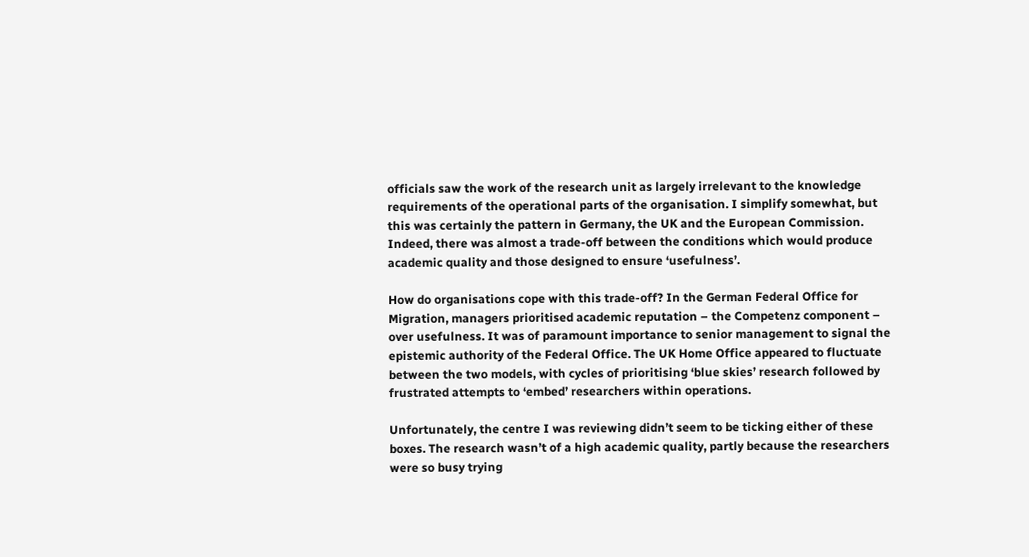officials saw the work of the research unit as largely irrelevant to the knowledge requirements of the operational parts of the organisation. I simplify somewhat, but this was certainly the pattern in Germany, the UK and the European Commission. Indeed, there was almost a trade-off between the conditions which would produce academic quality and those designed to ensure ‘usefulness’.

How do organisations cope with this trade-off? In the German Federal Office for Migration, managers prioritised academic reputation – the Competenz component – over usefulness. It was of paramount importance to senior management to signal the epistemic authority of the Federal Office. The UK Home Office appeared to fluctuate between the two models, with cycles of prioritising ‘blue skies’ research followed by frustrated attempts to ‘embed’ researchers within operations.

Unfortunately, the centre I was reviewing didn’t seem to be ticking either of these boxes. The research wasn’t of a high academic quality, partly because the researchers were so busy trying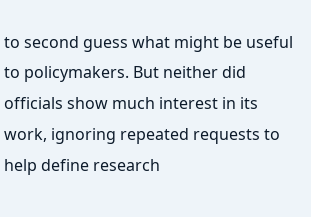to second guess what might be useful to policymakers. But neither did officials show much interest in its work, ignoring repeated requests to help define research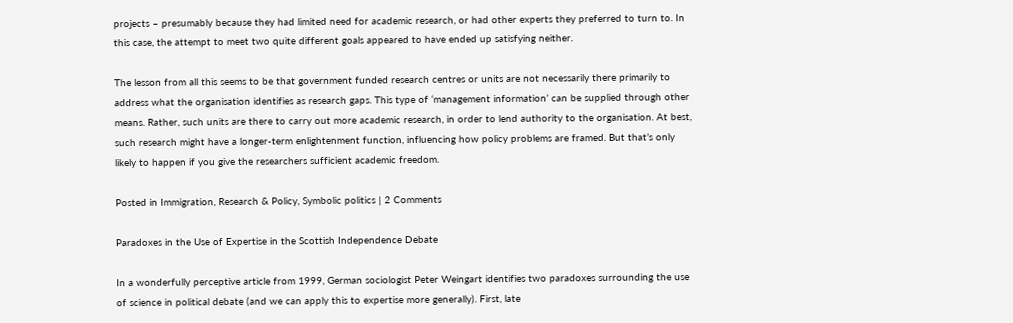projects – presumably because they had limited need for academic research, or had other experts they preferred to turn to. In this case, the attempt to meet two quite different goals appeared to have ended up satisfying neither.

The lesson from all this seems to be that government funded research centres or units are not necessarily there primarily to address what the organisation identifies as research gaps. This type of ‘management information’ can be supplied through other means. Rather, such units are there to carry out more academic research, in order to lend authority to the organisation. At best, such research might have a longer-term enlightenment function, influencing how policy problems are framed. But that’s only likely to happen if you give the researchers sufficient academic freedom.

Posted in Immigration, Research & Policy, Symbolic politics | 2 Comments

Paradoxes in the Use of Expertise in the Scottish Independence Debate

In a wonderfully perceptive article from 1999, German sociologist Peter Weingart identifies two paradoxes surrounding the use of science in political debate (and we can apply this to expertise more generally). First, late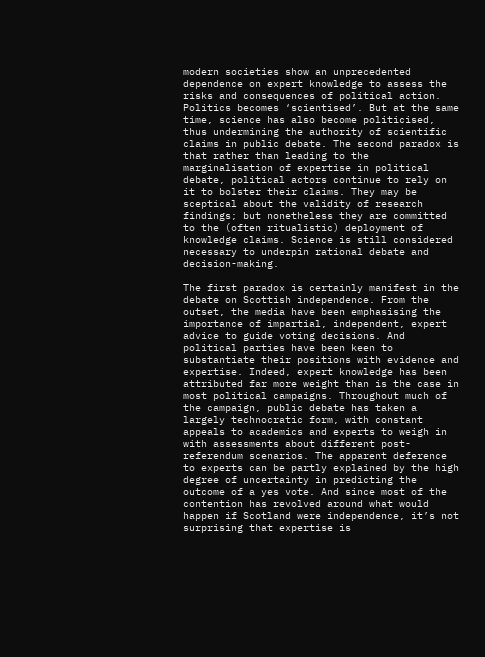modern societies show an unprecedented dependence on expert knowledge to assess the risks and consequences of political action. Politics becomes ‘scientised’. But at the same time, science has also become politicised, thus undermining the authority of scientific claims in public debate. The second paradox is that rather than leading to the marginalisation of expertise in political debate, political actors continue to rely on it to bolster their claims. They may be sceptical about the validity of research findings; but nonetheless they are committed to the (often ritualistic) deployment of knowledge claims. Science is still considered necessary to underpin rational debate and decision-making.

The first paradox is certainly manifest in the debate on Scottish independence. From the outset, the media have been emphasising the importance of impartial, independent, expert advice to guide voting decisions. And political parties have been keen to substantiate their positions with evidence and expertise. Indeed, expert knowledge has been attributed far more weight than is the case in most political campaigns. Throughout much of the campaign, public debate has taken a largely technocratic form, with constant appeals to academics and experts to weigh in with assessments about different post-referendum scenarios. The apparent deference to experts can be partly explained by the high degree of uncertainty in predicting the outcome of a yes vote. And since most of the contention has revolved around what would happen if Scotland were independence, it’s not surprising that expertise is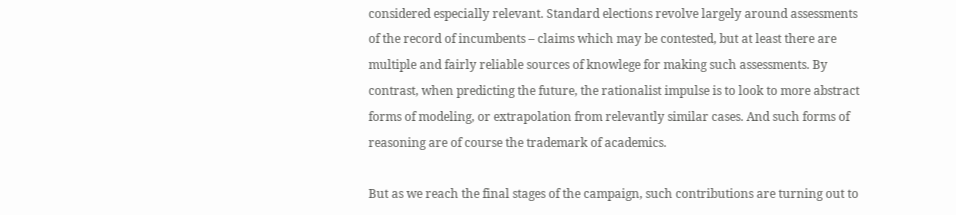considered especially relevant. Standard elections revolve largely around assessments of the record of incumbents – claims which may be contested, but at least there are multiple and fairly reliable sources of knowlege for making such assessments. By contrast, when predicting the future, the rationalist impulse is to look to more abstract forms of modeling, or extrapolation from relevantly similar cases. And such forms of reasoning are of course the trademark of academics.

But as we reach the final stages of the campaign, such contributions are turning out to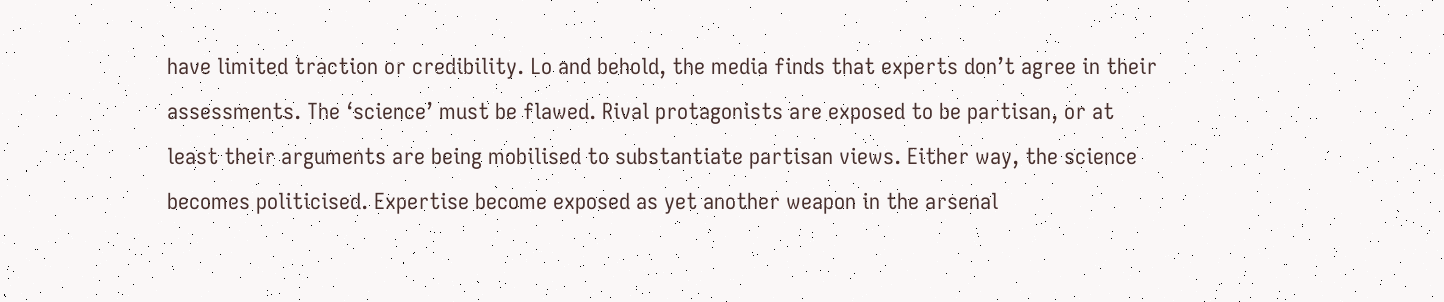have limited traction or credibility. Lo and behold, the media finds that experts don’t agree in their assessments. The ‘science’ must be flawed. Rival protagonists are exposed to be partisan, or at least their arguments are being mobilised to substantiate partisan views. Either way, the science becomes politicised. Expertise become exposed as yet another weapon in the arsenal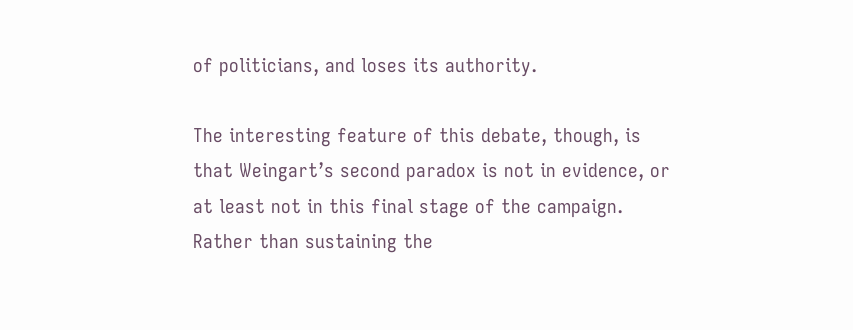of politicians, and loses its authority.

The interesting feature of this debate, though, is that Weingart’s second paradox is not in evidence, or at least not in this final stage of the campaign. Rather than sustaining the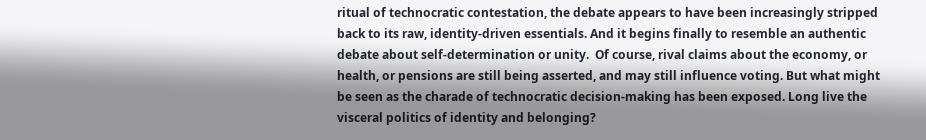ritual of technocratic contestation, the debate appears to have been increasingly stripped back to its raw, identity-driven essentials. And it begins finally to resemble an authentic debate about self-determination or unity.  Of course, rival claims about the economy, or health, or pensions are still being asserted, and may still influence voting. But what might be seen as the charade of technocratic decision-making has been exposed. Long live the visceral politics of identity and belonging?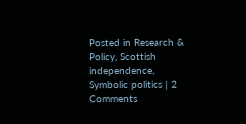Posted in Research & Policy, Scottish independence, Symbolic politics | 2 Comments